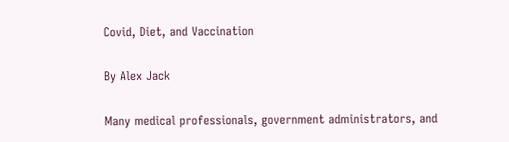Covid, Diet, and Vaccination

By Alex Jack

Many medical professionals, government administrators, and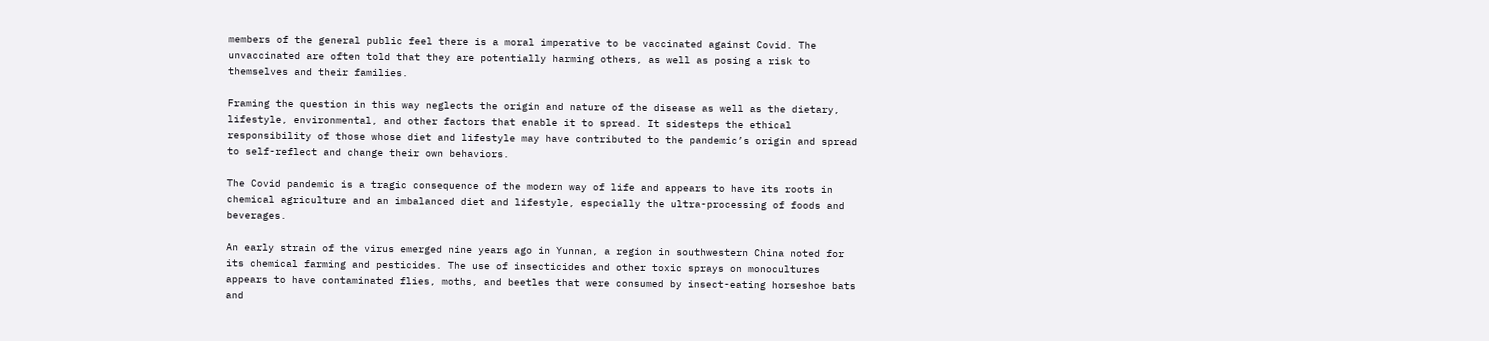members of the general public feel there is a moral imperative to be vaccinated against Covid. The unvaccinated are often told that they are potentially harming others, as well as posing a risk to themselves and their families.

Framing the question in this way neglects the origin and nature of the disease as well as the dietary, lifestyle, environmental, and other factors that enable it to spread. It sidesteps the ethical responsibility of those whose diet and lifestyle may have contributed to the pandemic’s origin and spread to self-reflect and change their own behaviors.

The Covid pandemic is a tragic consequence of the modern way of life and appears to have its roots in chemical agriculture and an imbalanced diet and lifestyle, especially the ultra-processing of foods and beverages.

An early strain of the virus emerged nine years ago in Yunnan, a region in southwestern China noted for its chemical farming and pesticides. The use of insecticides and other toxic sprays on monocultures appears to have contaminated flies, moths, and beetles that were consumed by insect-eating horseshoe bats and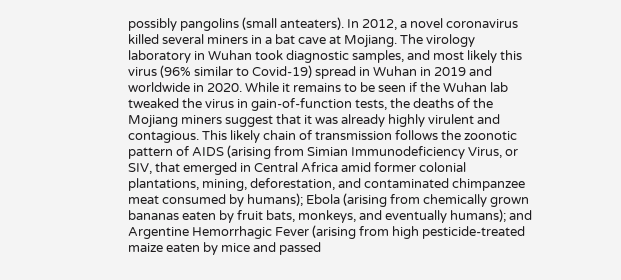possibly pangolins (small anteaters). In 2012, a novel coronavirus killed several miners in a bat cave at Mojiang. The virology laboratory in Wuhan took diagnostic samples, and most likely this virus (96% similar to Covid-19) spread in Wuhan in 2019 and worldwide in 2020. While it remains to be seen if the Wuhan lab tweaked the virus in gain-of-function tests, the deaths of the Mojiang miners suggest that it was already highly virulent and contagious. This likely chain of transmission follows the zoonotic pattern of AIDS (arising from Simian Immunodeficiency Virus, or SIV, that emerged in Central Africa amid former colonial plantations, mining, deforestation, and contaminated chimpanzee meat consumed by humans); Ebola (arising from chemically grown bananas eaten by fruit bats, monkeys, and eventually humans); and Argentine Hemorrhagic Fever (arising from high pesticide-treated maize eaten by mice and passed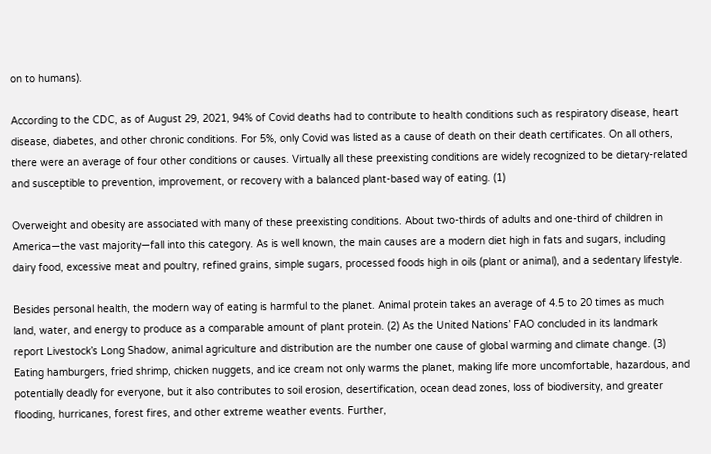on to humans).

According to the CDC, as of August 29, 2021, 94% of Covid deaths had to contribute to health conditions such as respiratory disease, heart disease, diabetes, and other chronic conditions. For 5%, only Covid was listed as a cause of death on their death certificates. On all others, there were an average of four other conditions or causes. Virtually all these preexisting conditions are widely recognized to be dietary-related and susceptible to prevention, improvement, or recovery with a balanced plant-based way of eating. (1)

Overweight and obesity are associated with many of these preexisting conditions. About two-thirds of adults and one-third of children in America—the vast majority—fall into this category. As is well known, the main causes are a modern diet high in fats and sugars, including dairy food, excessive meat and poultry, refined grains, simple sugars, processed foods high in oils (plant or animal), and a sedentary lifestyle.

Besides personal health, the modern way of eating is harmful to the planet. Animal protein takes an average of 4.5 to 20 times as much land, water, and energy to produce as a comparable amount of plant protein. (2) As the United Nations’ FAO concluded in its landmark report Livestock’s Long Shadow, animal agriculture and distribution are the number one cause of global warming and climate change. (3) Eating hamburgers, fried shrimp, chicken nuggets, and ice cream not only warms the planet, making life more uncomfortable, hazardous, and potentially deadly for everyone, but it also contributes to soil erosion, desertification, ocean dead zones, loss of biodiversity, and greater flooding, hurricanes, forest fires, and other extreme weather events. Further,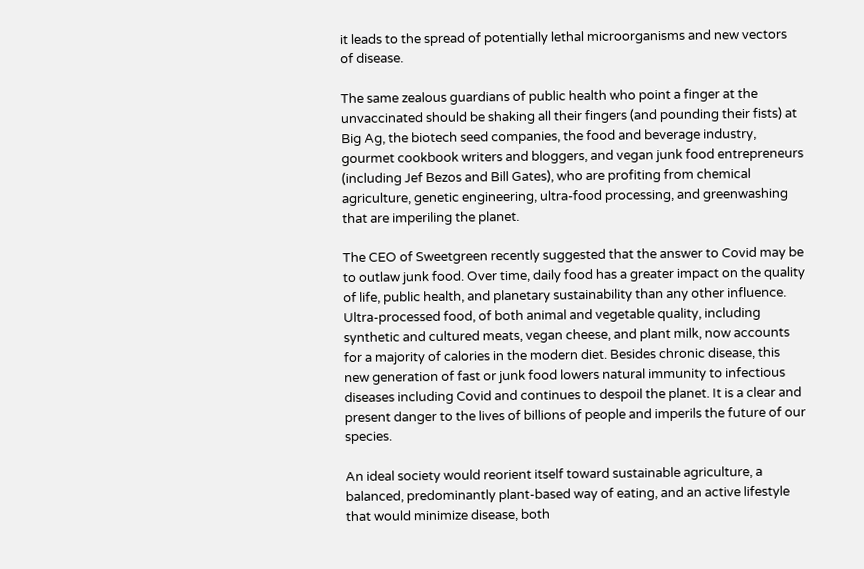it leads to the spread of potentially lethal microorganisms and new vectors of disease.

The same zealous guardians of public health who point a finger at the unvaccinated should be shaking all their fingers (and pounding their fists) at Big Ag, the biotech seed companies, the food and beverage industry, gourmet cookbook writers and bloggers, and vegan junk food entrepreneurs (including Jef Bezos and Bill Gates), who are profiting from chemical agriculture, genetic engineering, ultra-food processing, and greenwashing that are imperiling the planet.

The CEO of Sweetgreen recently suggested that the answer to Covid may be to outlaw junk food. Over time, daily food has a greater impact on the quality of life, public health, and planetary sustainability than any other influence. Ultra-processed food, of both animal and vegetable quality, including synthetic and cultured meats, vegan cheese, and plant milk, now accounts for a majority of calories in the modern diet. Besides chronic disease, this new generation of fast or junk food lowers natural immunity to infectious diseases including Covid and continues to despoil the planet. It is a clear and present danger to the lives of billions of people and imperils the future of our species.

An ideal society would reorient itself toward sustainable agriculture, a balanced, predominantly plant-based way of eating, and an active lifestyle that would minimize disease, both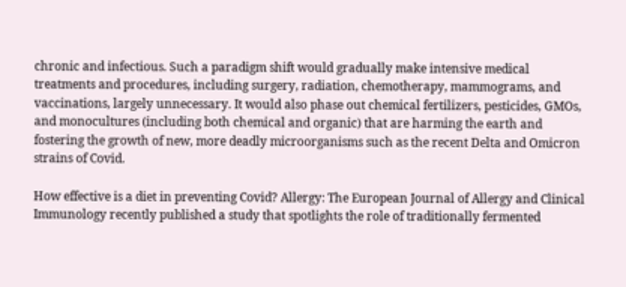chronic and infectious. Such a paradigm shift would gradually make intensive medical treatments and procedures, including surgery, radiation, chemotherapy, mammograms, and vaccinations, largely unnecessary. It would also phase out chemical fertilizers, pesticides, GMOs, and monocultures (including both chemical and organic) that are harming the earth and fostering the growth of new, more deadly microorganisms such as the recent Delta and Omicron strains of Covid.

How effective is a diet in preventing Covid? Allergy: The European Journal of Allergy and Clinical Immunology recently published a study that spotlights the role of traditionally fermented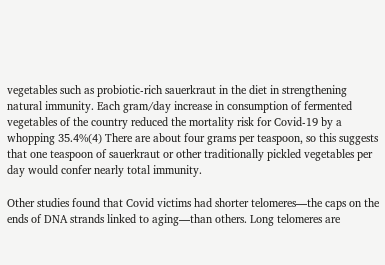vegetables such as probiotic-rich sauerkraut in the diet in strengthening natural immunity. Each gram/day increase in consumption of fermented vegetables of the country reduced the mortality risk for Covid‐19 by a whopping 35.4%(4) There are about four grams per teaspoon, so this suggests that one teaspoon of sauerkraut or other traditionally pickled vegetables per day would confer nearly total immunity.

Other studies found that Covid victims had shorter telomeres—the caps on the ends of DNA strands linked to aging—than others. Long telomeres are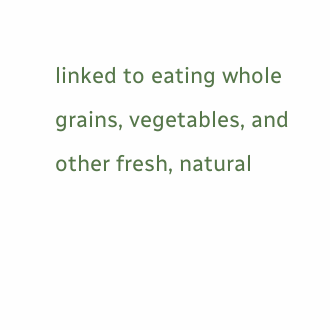linked to eating whole grains, vegetables, and other fresh, natural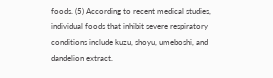foods. (5) According to recent medical studies, individual foods that inhibit severe respiratory conditions include kuzu, shoyu, umeboshi, and dandelion extract.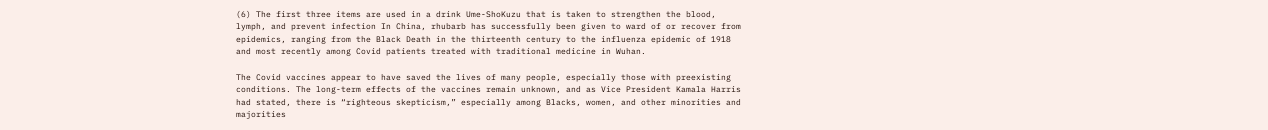(6) The first three items are used in a drink Ume-ShoKuzu that is taken to strengthen the blood, lymph, and prevent infection In China, rhubarb has successfully been given to ward of or recover from epidemics, ranging from the Black Death in the thirteenth century to the influenza epidemic of 1918 and most recently among Covid patients treated with traditional medicine in Wuhan.

The Covid vaccines appear to have saved the lives of many people, especially those with preexisting conditions. The long-term effects of the vaccines remain unknown, and as Vice President Kamala Harris had stated, there is “righteous skepticism,” especially among Blacks, women, and other minorities and majorities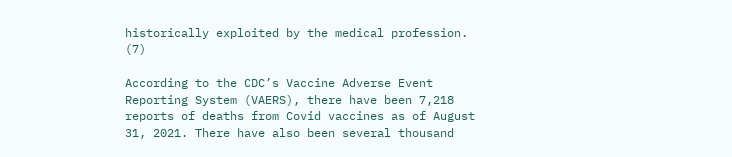historically exploited by the medical profession. (7)

According to the CDC’s Vaccine Adverse Event Reporting System (VAERS), there have been 7,218 reports of deaths from Covid vaccines as of August 31, 2021. There have also been several thousand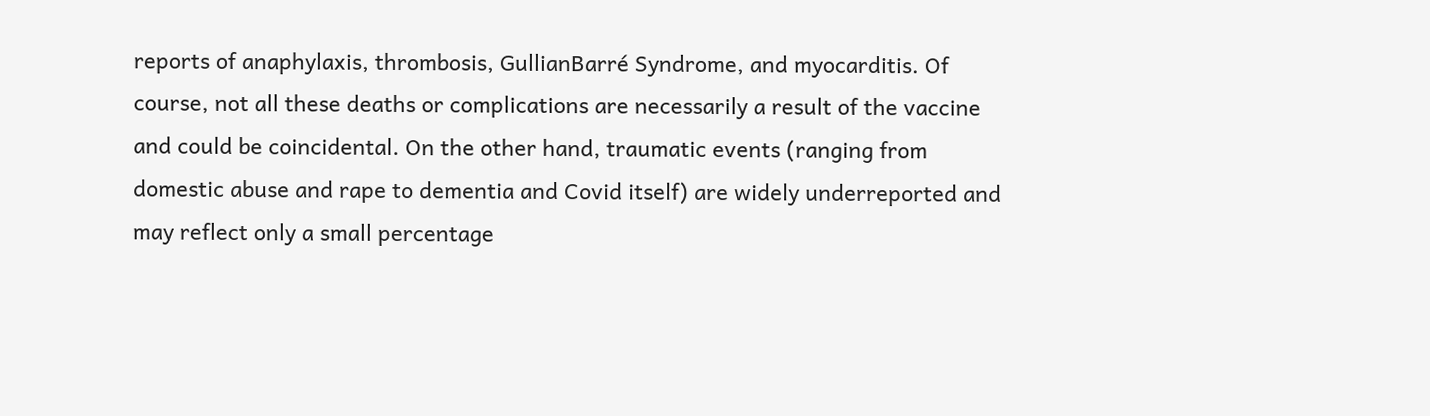reports of anaphylaxis, thrombosis, GullianBarré Syndrome, and myocarditis. Of course, not all these deaths or complications are necessarily a result of the vaccine and could be coincidental. On the other hand, traumatic events (ranging from domestic abuse and rape to dementia and Covid itself) are widely underreported and may reflect only a small percentage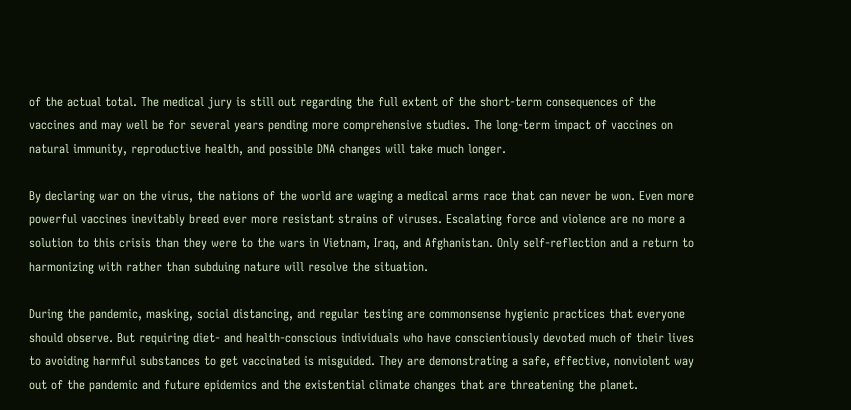of the actual total. The medical jury is still out regarding the full extent of the short-term consequences of the vaccines and may well be for several years pending more comprehensive studies. The long-term impact of vaccines on natural immunity, reproductive health, and possible DNA changes will take much longer.

By declaring war on the virus, the nations of the world are waging a medical arms race that can never be won. Even more powerful vaccines inevitably breed ever more resistant strains of viruses. Escalating force and violence are no more a solution to this crisis than they were to the wars in Vietnam, Iraq, and Afghanistan. Only self-reflection and a return to harmonizing with rather than subduing nature will resolve the situation.

During the pandemic, masking, social distancing, and regular testing are commonsense hygienic practices that everyone should observe. But requiring diet- and health-conscious individuals who have conscientiously devoted much of their lives to avoiding harmful substances to get vaccinated is misguided. They are demonstrating a safe, effective, nonviolent way out of the pandemic and future epidemics and the existential climate changes that are threatening the planet.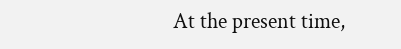At the present time,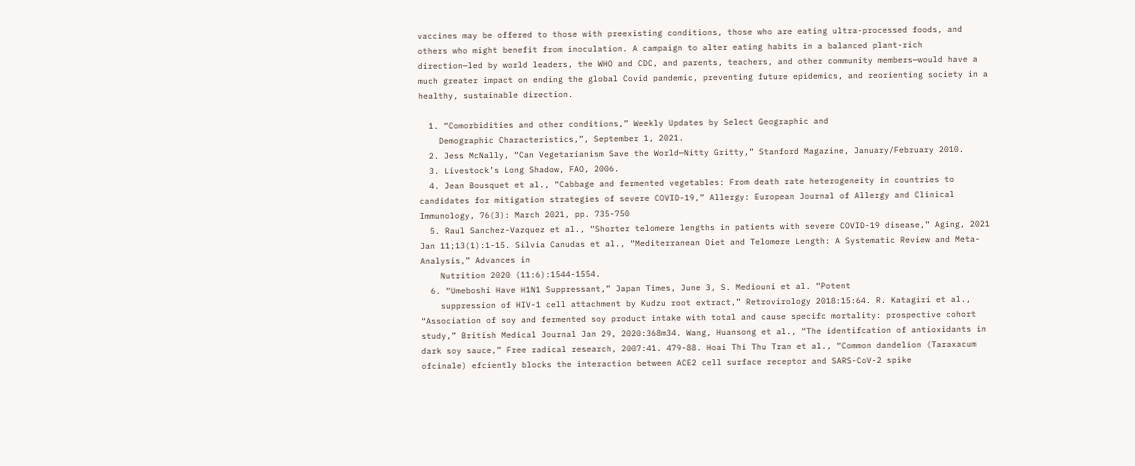vaccines may be offered to those with preexisting conditions, those who are eating ultra-processed foods, and others who might benefit from inoculation. A campaign to alter eating habits in a balanced plant-rich direction—led by world leaders, the WHO and CDC, and parents, teachers, and other community members—would have a much greater impact on ending the global Covid pandemic, preventing future epidemics, and reorienting society in a healthy, sustainable direction.

  1. “Comorbidities and other conditions,” Weekly Updates by Select Geographic and
    Demographic Characteristics,”, September 1, 2021.
  2. Jess McNally, “Can Vegetarianism Save the World—Nitty Gritty,” Stanford Magazine, January/February 2010.
  3. Livestock’s Long Shadow, FAO, 2006.
  4. Jean Bousquet et al., “Cabbage and fermented vegetables: From death rate heterogeneity in countries to candidates for mitigation strategies of severe COVID-19,” Allergy: European Journal of Allergy and Clinical Immunology, 76(3): March 2021, pp. 735-750
  5. Raul Sanchez-Vazquez et al., “Shorter telomere lengths in patients with severe COVID-19 disease,” Aging, 2021 Jan 11;13(1):1-15. Silvia Canudas et al., “Mediterranean Diet and Telomere Length: A Systematic Review and Meta-Analysis,” Advances in
    Nutrition 2020 (11:6):1544-1554.
  6. “Umeboshi Have H1N1 Suppressant,” Japan Times, June 3, S. Mediouni et al. “Potent
    suppression of HIV-1 cell attachment by Kudzu root extract,” Retrovirology 2018:15:64. R. Katagiri et al., “Association of soy and fermented soy product intake with total and cause specifc mortality: prospective cohort study,” British Medical Journal Jan 29, 2020:368m34. Wang, Huansong et al., “The identifcation of antioxidants in dark soy sauce,” Free radical research, 2007:41. 479-88. Hoai Thi Thu Tran et al., “Common dandelion (Taraxacum ofcinale) efciently blocks the interaction between ACE2 cell surface receptor and SARS-CoV-2 spike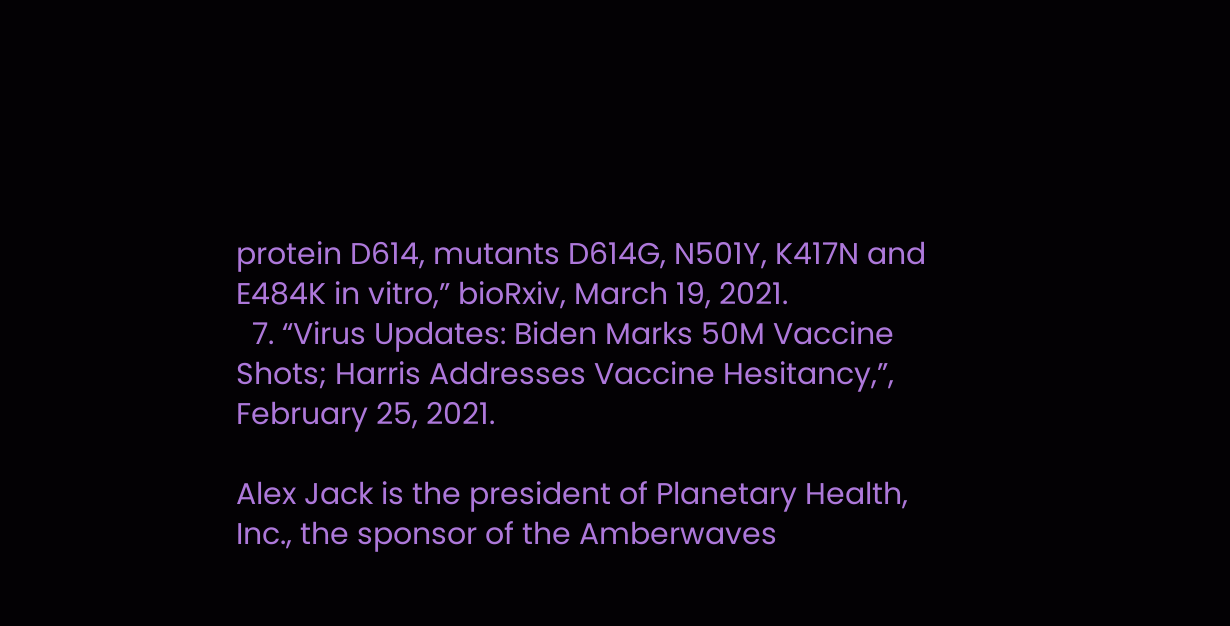protein D614, mutants D614G, N501Y, K417N and E484K in vitro,” bioRxiv, March 19, 2021.
  7. “Virus Updates: Biden Marks 50M Vaccine Shots; Harris Addresses Vaccine Hesitancy,”, February 25, 2021.

Alex Jack is the president of Planetary Health, Inc., the sponsor of the Amberwaves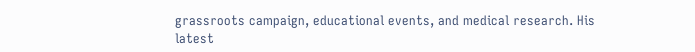grassroots campaign, educational events, and medical research. His latest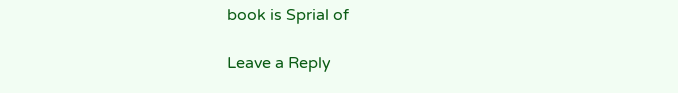book is Sprial of

Leave a Reply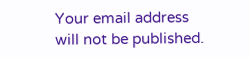Your email address will not be published.